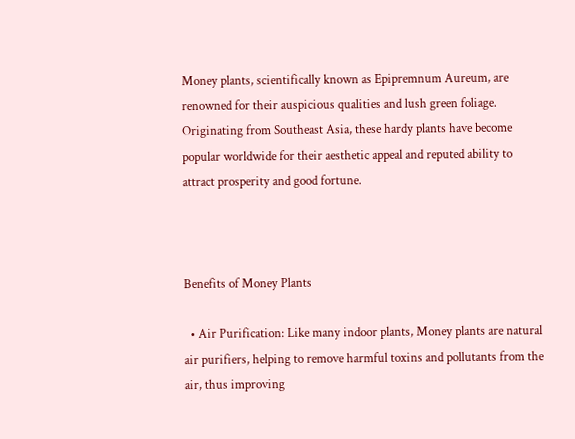Money plants, scientifically known as Epipremnum Aureum, are renowned for their auspicious qualities and lush green foliage. Originating from Southeast Asia, these hardy plants have become popular worldwide for their aesthetic appeal and reputed ability to attract prosperity and good fortune.



Benefits of Money Plants

  • Air Purification: Like many indoor plants, Money plants are natural air purifiers, helping to remove harmful toxins and pollutants from the air, thus improving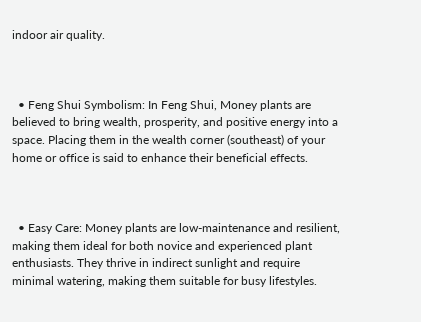indoor air quality.



  • Feng Shui Symbolism: In Feng Shui, Money plants are believed to bring wealth, prosperity, and positive energy into a space. Placing them in the wealth corner (southeast) of your home or office is said to enhance their beneficial effects.



  • Easy Care: Money plants are low-maintenance and resilient, making them ideal for both novice and experienced plant enthusiasts. They thrive in indirect sunlight and require minimal watering, making them suitable for busy lifestyles.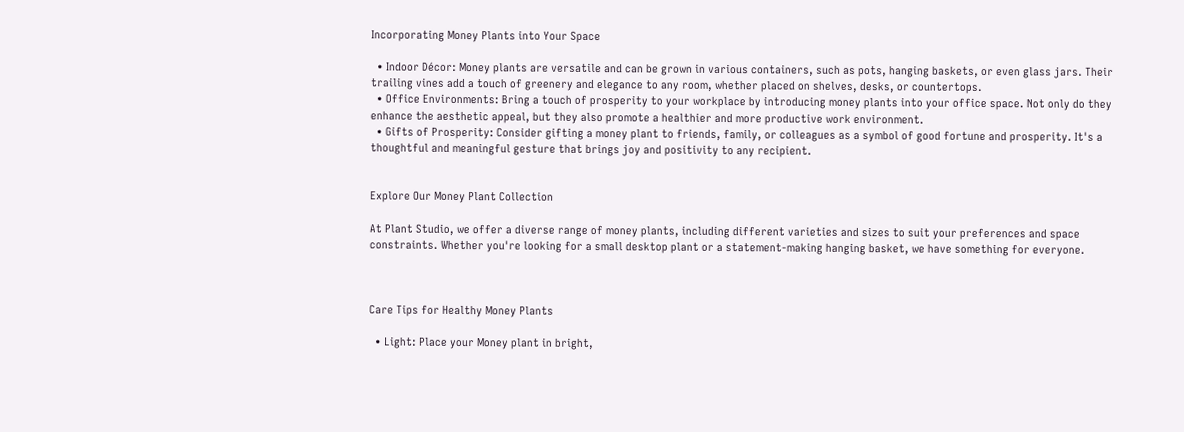Incorporating Money Plants into Your Space

  • Indoor Décor: Money plants are versatile and can be grown in various containers, such as pots, hanging baskets, or even glass jars. Their trailing vines add a touch of greenery and elegance to any room, whether placed on shelves, desks, or countertops.
  • Office Environments: Bring a touch of prosperity to your workplace by introducing money plants into your office space. Not only do they enhance the aesthetic appeal, but they also promote a healthier and more productive work environment.
  • Gifts of Prosperity: Consider gifting a money plant to friends, family, or colleagues as a symbol of good fortune and prosperity. It's a thoughtful and meaningful gesture that brings joy and positivity to any recipient.


Explore Our Money Plant Collection

At Plant Studio, we offer a diverse range of money plants, including different varieties and sizes to suit your preferences and space constraints. Whether you're looking for a small desktop plant or a statement-making hanging basket, we have something for everyone.



Care Tips for Healthy Money Plants

  • Light: Place your Money plant in bright,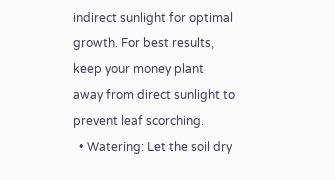indirect sunlight for optimal growth. For best results, keep your money plant away from direct sunlight to prevent leaf scorching.
  • Watering: Let the soil dry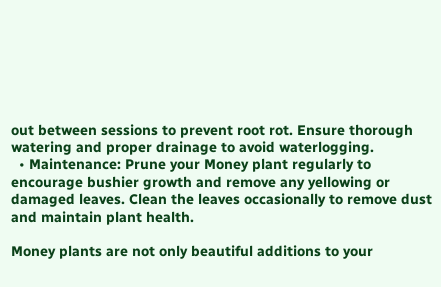out between sessions to prevent root rot. Ensure thorough watering and proper drainage to avoid waterlogging.
  • Maintenance: Prune your Money plant regularly to encourage bushier growth and remove any yellowing or damaged leaves. Clean the leaves occasionally to remove dust and maintain plant health.

Money plants are not only beautiful additions to your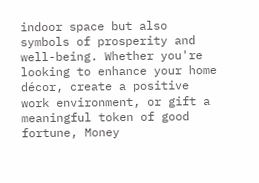indoor space but also symbols of prosperity and well-being. Whether you're looking to enhance your home décor, create a positive work environment, or gift a meaningful token of good fortune, Money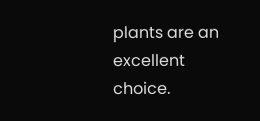plants are an excellent choice.